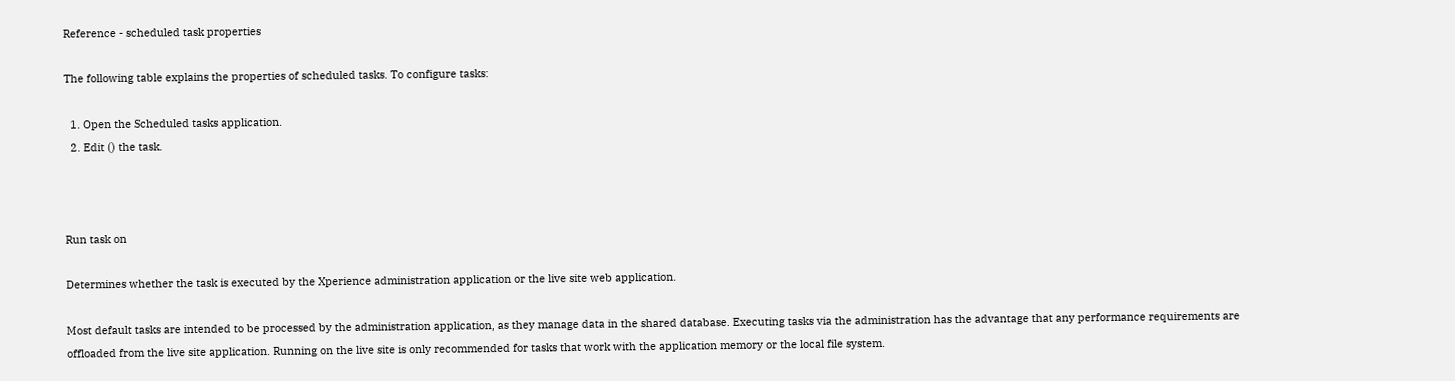Reference - scheduled task properties

The following table explains the properties of scheduled tasks. To configure tasks:

  1. Open the Scheduled tasks application.
  2. Edit () the task.



Run task on

Determines whether the task is executed by the Xperience administration application or the live site web application.

Most default tasks are intended to be processed by the administration application, as they manage data in the shared database. Executing tasks via the administration has the advantage that any performance requirements are offloaded from the live site application. Running on the live site is only recommended for tasks that work with the application memory or the local file system.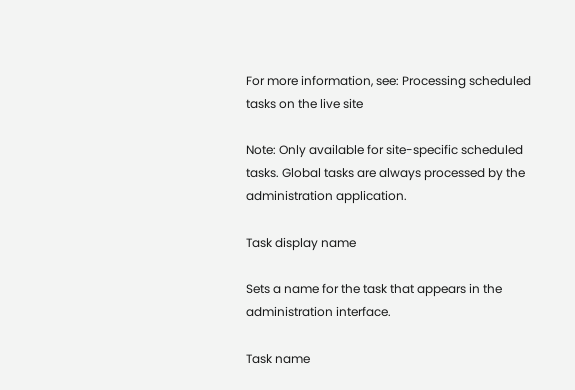For more information, see: Processing scheduled tasks on the live site

Note: Only available for site-specific scheduled tasks. Global tasks are always processed by the administration application.

Task display name

Sets a name for the task that appears in the administration interface.

Task name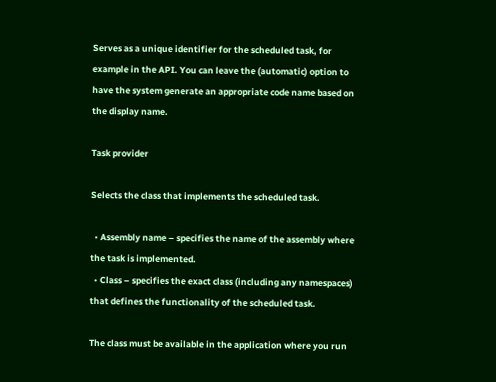Serves as a unique identifier for the scheduled task, for example in the API. You can leave the (automatic) option to have the system generate an appropriate code name based on the display name.

Task provider

Selects the class that implements the scheduled task.

  • Assembly name – specifies the name of the assembly where the task is implemented.
  • Class – specifies the exact class (including any namespaces) that defines the functionality of the scheduled task.

The class must be available in the application where you run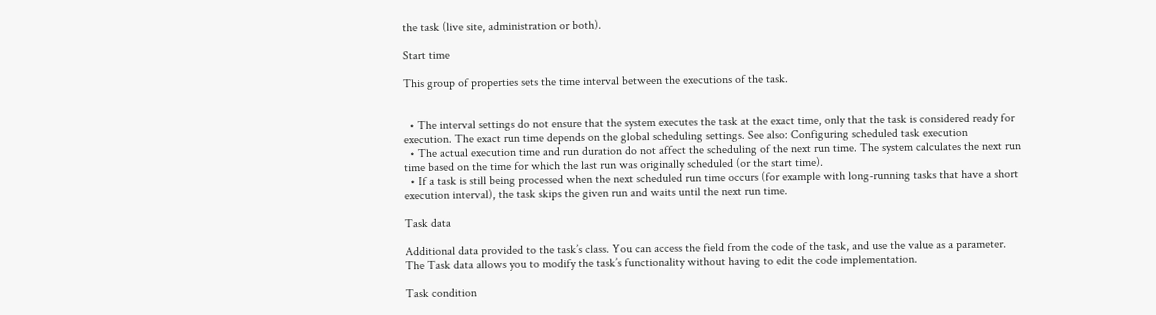the task (live site, administration or both).

Start time

This group of properties sets the time interval between the executions of the task.


  • The interval settings do not ensure that the system executes the task at the exact time, only that the task is considered ready for execution. The exact run time depends on the global scheduling settings. See also: Configuring scheduled task execution
  • The actual execution time and run duration do not affect the scheduling of the next run time. The system calculates the next run time based on the time for which the last run was originally scheduled (or the start time).
  • If a task is still being processed when the next scheduled run time occurs (for example with long-running tasks that have a short execution interval), the task skips the given run and waits until the next run time.

Task data

Additional data provided to the task’s class. You can access the field from the code of the task, and use the value as a parameter. The Task data allows you to modify the task’s functionality without having to edit the code implementation.

Task condition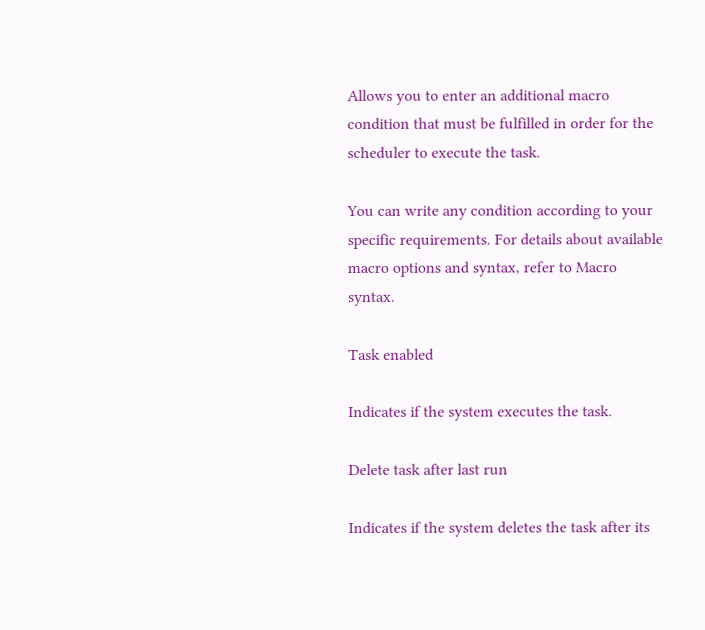Allows you to enter an additional macro condition that must be fulfilled in order for the scheduler to execute the task.

You can write any condition according to your specific requirements. For details about available macro options and syntax, refer to Macro syntax.

Task enabled

Indicates if the system executes the task.

Delete task after last run

Indicates if the system deletes the task after its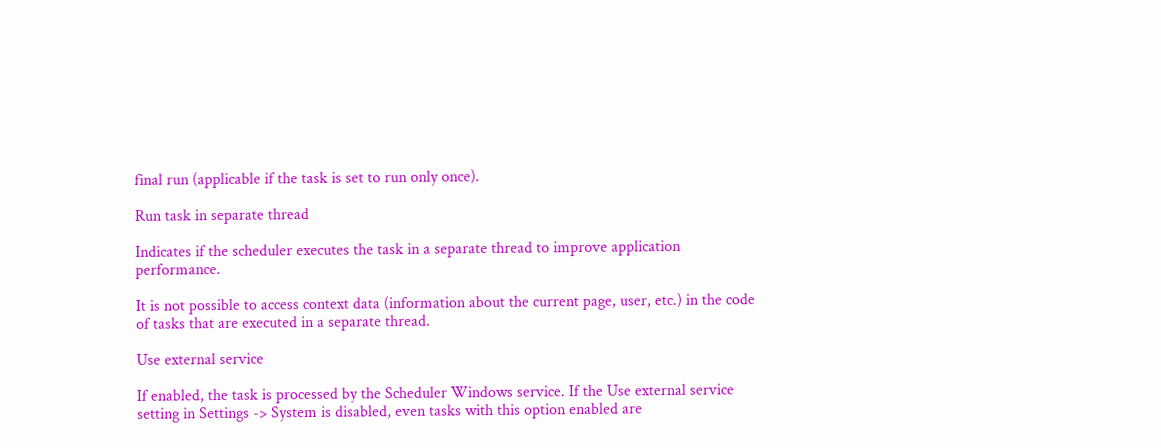final run (applicable if the task is set to run only once).

Run task in separate thread

Indicates if the scheduler executes the task in a separate thread to improve application performance.

It is not possible to access context data (information about the current page, user, etc.) in the code of tasks that are executed in a separate thread.

Use external service

If enabled, the task is processed by the Scheduler Windows service. If the Use external service setting in Settings -> System is disabled, even tasks with this option enabled are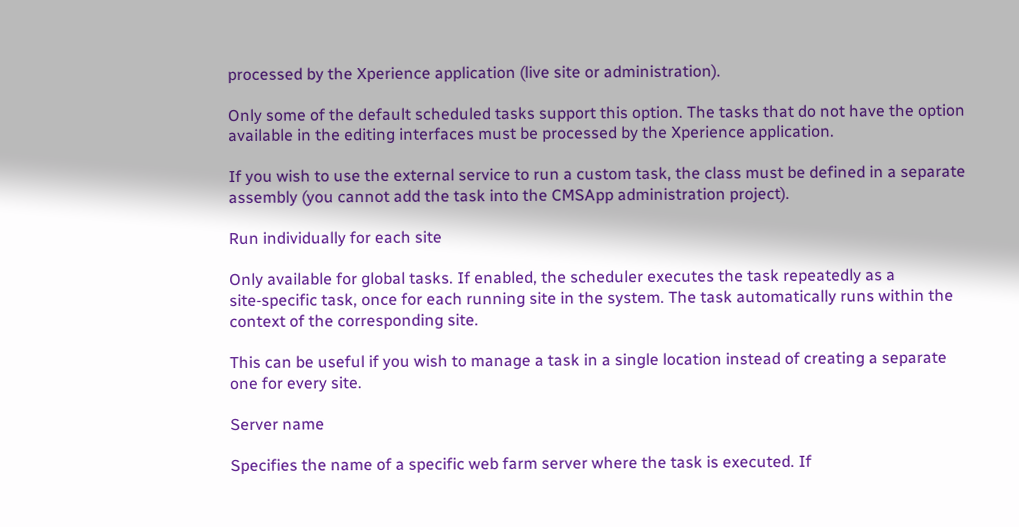processed by the Xperience application (live site or administration).

Only some of the default scheduled tasks support this option. The tasks that do not have the option available in the editing interfaces must be processed by the Xperience application.

If you wish to use the external service to run a custom task, the class must be defined in a separate assembly (you cannot add the task into the CMSApp administration project).

Run individually for each site

Only available for global tasks. If enabled, the scheduler executes the task repeatedly as a site‑specific task, once for each running site in the system. The task automatically runs within the context of the corresponding site.

This can be useful if you wish to manage a task in a single location instead of creating a separate one for every site.

Server name

Specifies the name of a specific web farm server where the task is executed. If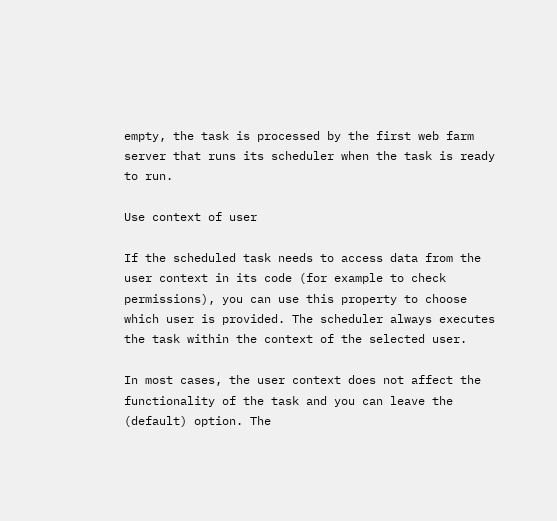empty, the task is processed by the first web farm server that runs its scheduler when the task is ready to run.

Use context of user

If the scheduled task needs to access data from the user context in its code (for example to check permissions), you can use this property to choose which user is provided. The scheduler always executes the task within the context of the selected user.

In most cases, the user context does not affect the functionality of the task and you can leave the (default) option. The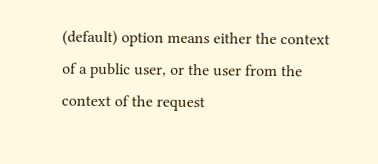(default) option means either the context of a public user, or the user from the context of the request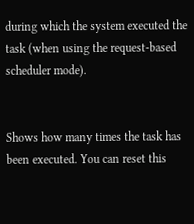during which the system executed the task (when using the request-based scheduler mode).


Shows how many times the task has been executed. You can reset this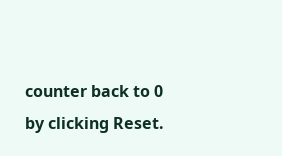counter back to 0 by clicking Reset.